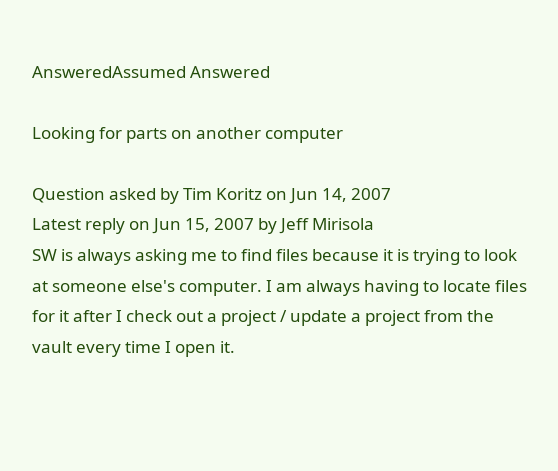AnsweredAssumed Answered

Looking for parts on another computer

Question asked by Tim Koritz on Jun 14, 2007
Latest reply on Jun 15, 2007 by Jeff Mirisola
SW is always asking me to find files because it is trying to look at someone else's computer. I am always having to locate files for it after I check out a project / update a project from the vault every time I open it.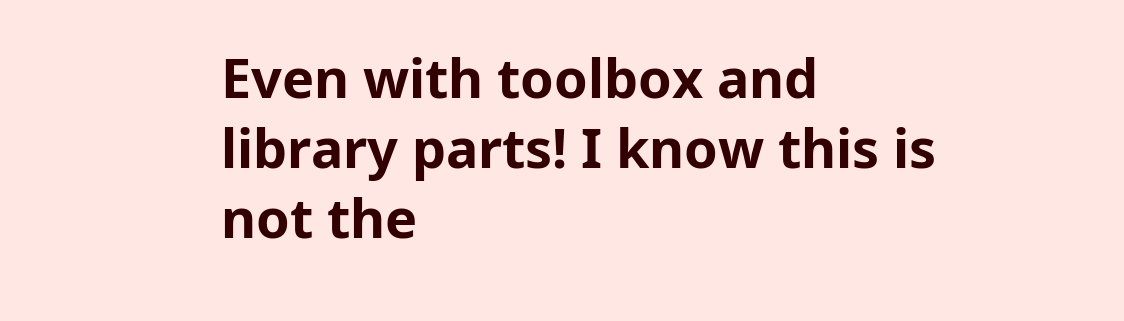Even with toolbox and library parts! I know this is not the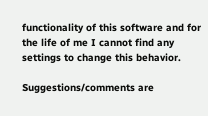functionality of this software and for the life of me I cannot find any settings to change this behavior.

Suggestions/comments are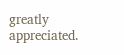greatly appreciated.